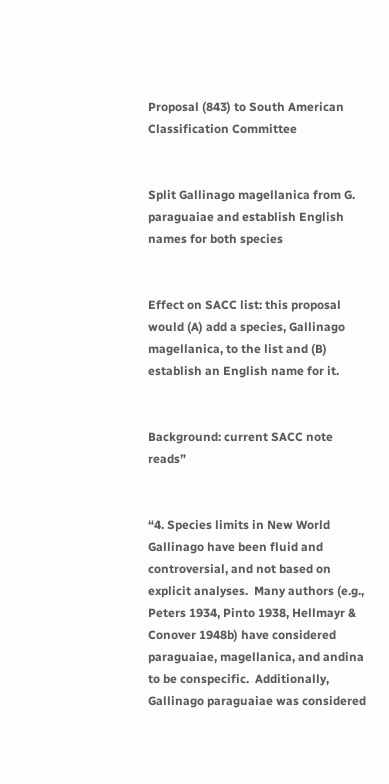Proposal (843) to South American Classification Committee


Split Gallinago magellanica from G. paraguaiae and establish English names for both species


Effect on SACC list: this proposal would (A) add a species, Gallinago magellanica, to the list and (B) establish an English name for it.


Background: current SACC note reads”


“4. Species limits in New World Gallinago have been fluid and controversial, and not based on explicit analyses.  Many authors (e.g., Peters 1934, Pinto 1938, Hellmayr & Conover 1948b) have considered paraguaiae, magellanica, and andina to be conspecific.  Additionally, Gallinago paraguaiae was considered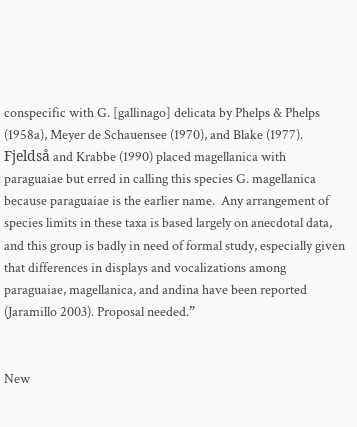conspecific with G. [gallinago] delicata by Phelps & Phelps (1958a), Meyer de Schauensee (1970), and Blake (1977). Fjeldså and Krabbe (1990) placed magellanica with paraguaiae but erred in calling this species G. magellanica because paraguaiae is the earlier name.  Any arrangement of species limits in these taxa is based largely on anecdotal data, and this group is badly in need of formal study, especially given that differences in displays and vocalizations among paraguaiae, magellanica, and andina have been reported (Jaramillo 2003). Proposal needed.”


New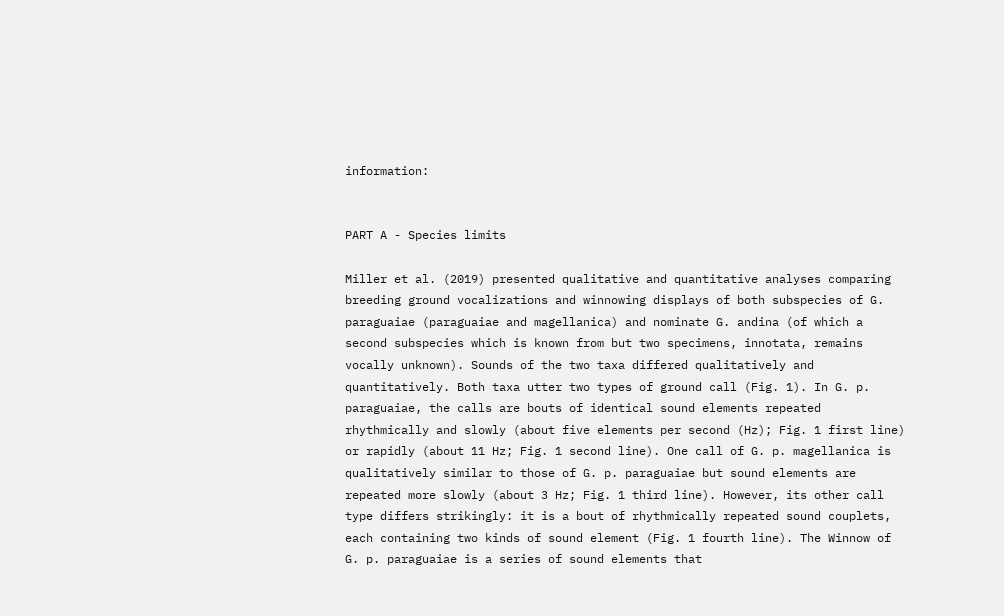information:


PART A - Species limits

Miller et al. (2019) presented qualitative and quantitative analyses comparing breeding ground vocalizations and winnowing displays of both subspecies of G. paraguaiae (paraguaiae and magellanica) and nominate G. andina (of which a second subspecies which is known from but two specimens, innotata, remains vocally unknown). Sounds of the two taxa differed qualitatively and quantitatively. Both taxa utter two types of ground call (Fig. 1). In G. p. paraguaiae, the calls are bouts of identical sound elements repeated rhythmically and slowly (about five elements per second (Hz); Fig. 1 first line) or rapidly (about 11 Hz; Fig. 1 second line). One call of G. p. magellanica is qualitatively similar to those of G. p. paraguaiae but sound elements are repeated more slowly (about 3 Hz; Fig. 1 third line). However, its other call type differs strikingly: it is a bout of rhythmically repeated sound couplets, each containing two kinds of sound element (Fig. 1 fourth line). The Winnow of G. p. paraguaiae is a series of sound elements that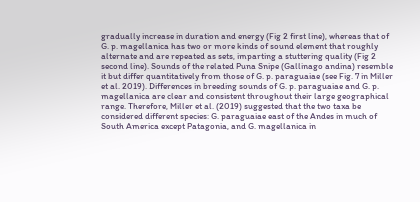gradually increase in duration and energy (Fig 2 first line), whereas that of G. p. magellanica has two or more kinds of sound element that roughly alternate and are repeated as sets, imparting a stuttering quality (Fig 2 second line). Sounds of the related Puna Snipe (Gallinago andina) resemble it but differ quantitatively from those of G. p. paraguaiae (see Fig. 7 in Miller et al. 2019). Differences in breeding sounds of G. p. paraguaiae and G. p. magellanica are clear and consistent throughout their large geographical range. Therefore, Miller et al. (2019) suggested that the two taxa be considered different species: G. paraguaiae east of the Andes in much of South America except Patagonia, and G. magellanica in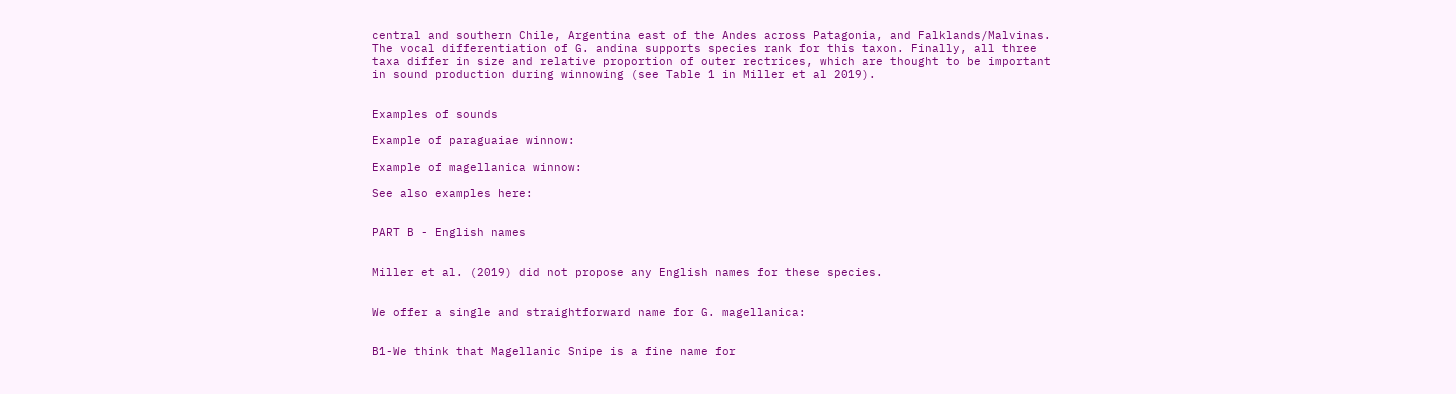central and southern Chile, Argentina east of the Andes across Patagonia, and Falklands/Malvinas. The vocal differentiation of G. andina supports species rank for this taxon. Finally, all three taxa differ in size and relative proportion of outer rectrices, which are thought to be important in sound production during winnowing (see Table 1 in Miller et al 2019).


Examples of sounds

Example of paraguaiae winnow:

Example of magellanica winnow:

See also examples here:


PART B - English names


Miller et al. (2019) did not propose any English names for these species.


We offer a single and straightforward name for G. magellanica:


B1-We think that Magellanic Snipe is a fine name for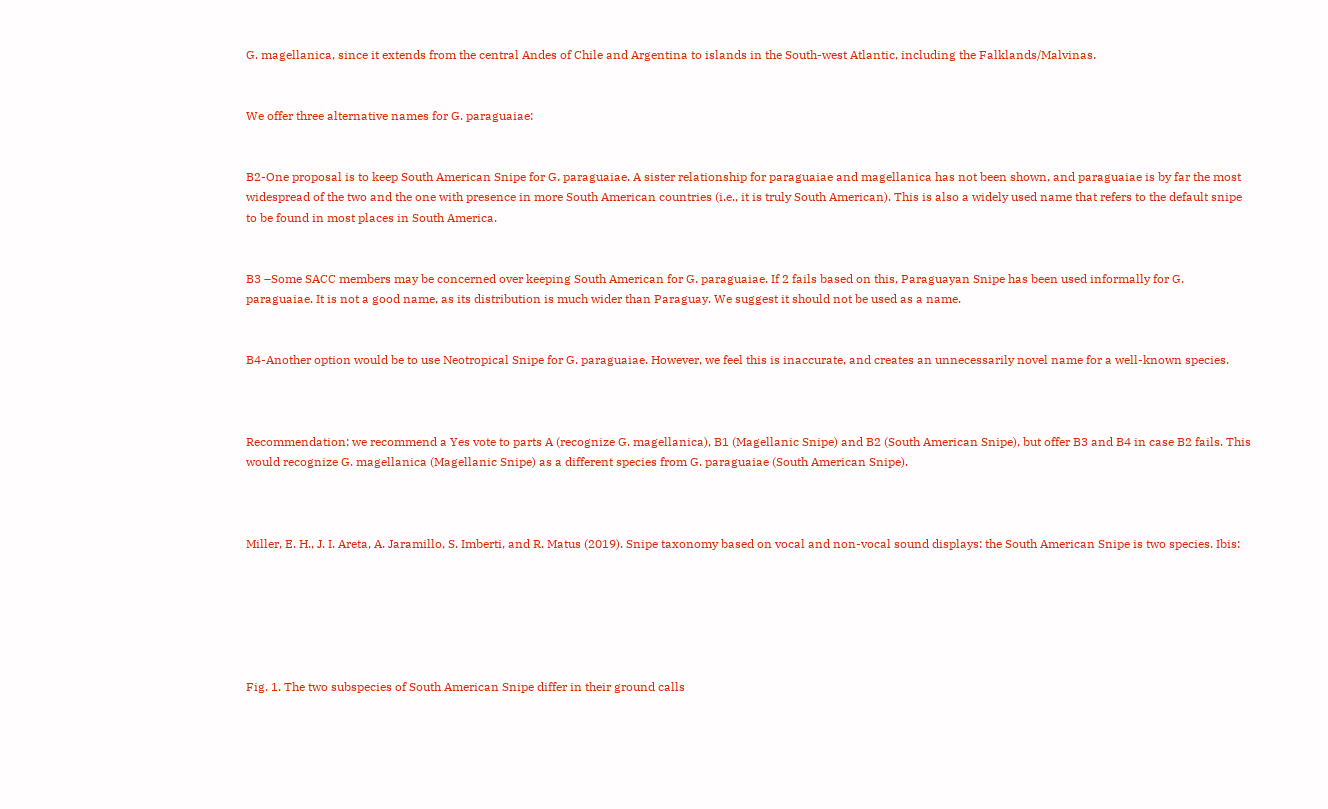G. magellanica, since it extends from the central Andes of Chile and Argentina to islands in the South-west Atlantic, including the Falklands/Malvinas.


We offer three alternative names for G. paraguaiae:


B2-One proposal is to keep South American Snipe for G. paraguaiae. A sister relationship for paraguaiae and magellanica has not been shown, and paraguaiae is by far the most widespread of the two and the one with presence in more South American countries (i.e., it is truly South American). This is also a widely used name that refers to the default snipe to be found in most places in South America.


B3 –Some SACC members may be concerned over keeping South American for G. paraguaiae. If 2 fails based on this, Paraguayan Snipe has been used informally for G. paraguaiae. It is not a good name, as its distribution is much wider than Paraguay. We suggest it should not be used as a name.


B4-Another option would be to use Neotropical Snipe for G. paraguaiae. However, we feel this is inaccurate, and creates an unnecessarily novel name for a well-known species.



Recommendation: we recommend a Yes vote to parts A (recognize G. magellanica), B1 (Magellanic Snipe) and B2 (South American Snipe), but offer B3 and B4 in case B2 fails. This  would recognize G. magellanica (Magellanic Snipe) as a different species from G. paraguaiae (South American Snipe).



Miller, E. H., J. I. Areta, A. Jaramillo, S. Imberti, and R. Matus (2019). Snipe taxonomy based on vocal and non-vocal sound displays: the South American Snipe is two species. Ibis:






Fig. 1. The two subspecies of South American Snipe differ in their ground calls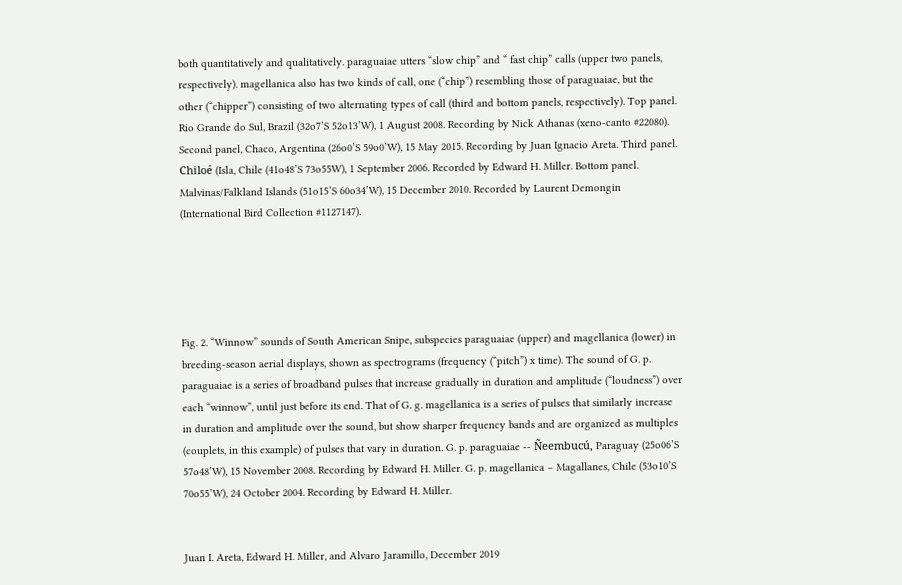both quantitatively and qualitatively. paraguaiae utters “slow chip” and “ fast chip” calls (upper two panels, respectively). magellanica also has two kinds of call, one (“chip”) resembling those of paraguaiae, but the other (“chipper”) consisting of two alternating types of call (third and bottom panels, respectively). Top panel. Rio Grande do Sul, Brazil (32o7’S 52o13’W), 1 August 2008. Recording by Nick Athanas (xeno-canto #22080). Second panel, Chaco, Argentina (26o0’S 59o0’W), 15 May 2015. Recording by Juan Ignacio Areta. Third panel. Chiloé (Isla, Chile (41o48’S 73o55W), 1 September 2006. Recorded by Edward H. Miller. Bottom panel. Malvinas/Falkland Islands (51o15’S 60o34’W), 15 December 2010. Recorded by Laurent Demongin (International Bird Collection #1127147).





Fig. 2. “Winnow” sounds of South American Snipe, subspecies paraguaiae (upper) and magellanica (lower) in breeding-season aerial displays, shown as spectrograms (frequency (“pitch”) x time). The sound of G. p. paraguaiae is a series of broadband pulses that increase gradually in duration and amplitude (“loudness”) over each “winnow”, until just before its end. That of G. g. magellanica is a series of pulses that similarly increase in duration and amplitude over the sound, but show sharper frequency bands and are organized as multiples (couplets, in this example) of pulses that vary in duration. G. p. paraguaiae -- Ñeembucú, Paraguay (25o06’S 57o48’W), 15 November 2008. Recording by Edward H. Miller. G. p. magellanica – Magallanes, Chile (53o10’S 70o55’W), 24 October 2004. Recording by Edward H. Miller.


Juan I. Areta, Edward H. Miller, and Alvaro Jaramillo, December 2019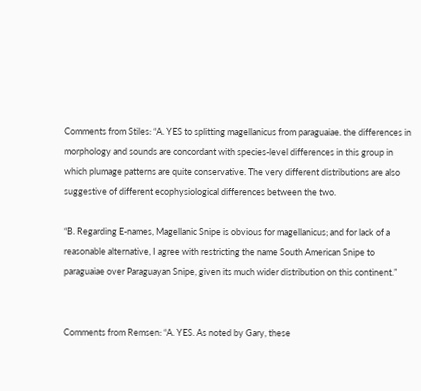Comments from Stiles: “A. YES to splitting magellanicus from paraguaiae. the differences in morphology and sounds are concordant with species-level differences in this group in which plumage patterns are quite conservative. The very different distributions are also suggestive of different ecophysiological differences between the two.

“B. Regarding E-names, Magellanic Snipe is obvious for magellanicus; and for lack of a reasonable alternative, I agree with restricting the name South American Snipe to paraguaiae over Paraguayan Snipe, given its much wider distribution on this continent.”


Comments from Remsen: “A. YES. As noted by Gary, these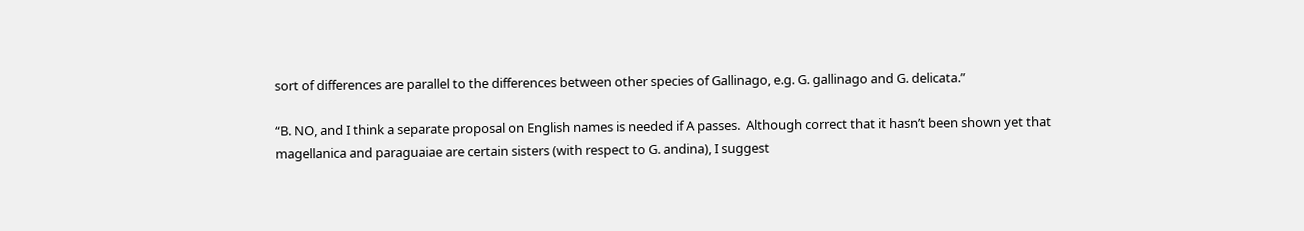sort of differences are parallel to the differences between other species of Gallinago, e.g. G. gallinago and G. delicata.”

“B. NO, and I think a separate proposal on English names is needed if A passes.  Although correct that it hasn’t been shown yet that magellanica and paraguaiae are certain sisters (with respect to G. andina), I suggest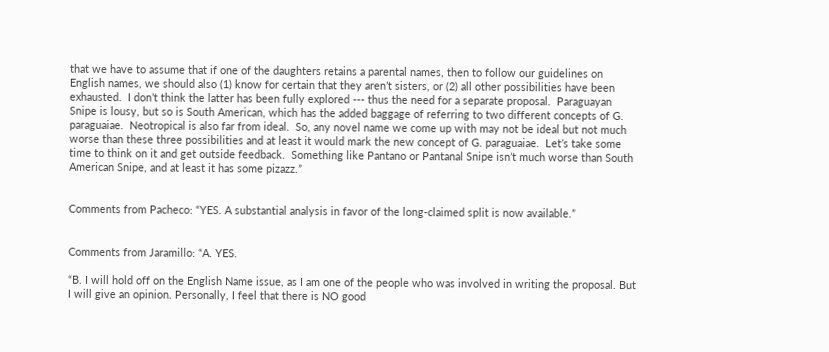that we have to assume that if one of the daughters retains a parental names, then to follow our guidelines on English names, we should also (1) know for certain that they aren’t sisters, or (2) all other possibilities have been exhausted.  I don’t think the latter has been fully explored --- thus the need for a separate proposal.  Paraguayan Snipe is lousy, but so is South American, which has the added baggage of referring to two different concepts of G. paraguaiae.  Neotropical is also far from ideal.  So, any novel name we come up with may not be ideal but not much worse than these three possibilities and at least it would mark the new concept of G. paraguaiae.  Let’s take some time to think on it and get outside feedback.  Something like Pantano or Pantanal Snipe isn’t much worse than South American Snipe, and at least it has some pizazz.”


Comments from Pacheco: “YES. A substantial analysis in favor of the long-claimed split is now available.”


Comments from Jaramillo: “A. YES.

“B. I will hold off on the English Name issue, as I am one of the people who was involved in writing the proposal. But I will give an opinion. Personally, I feel that there is NO good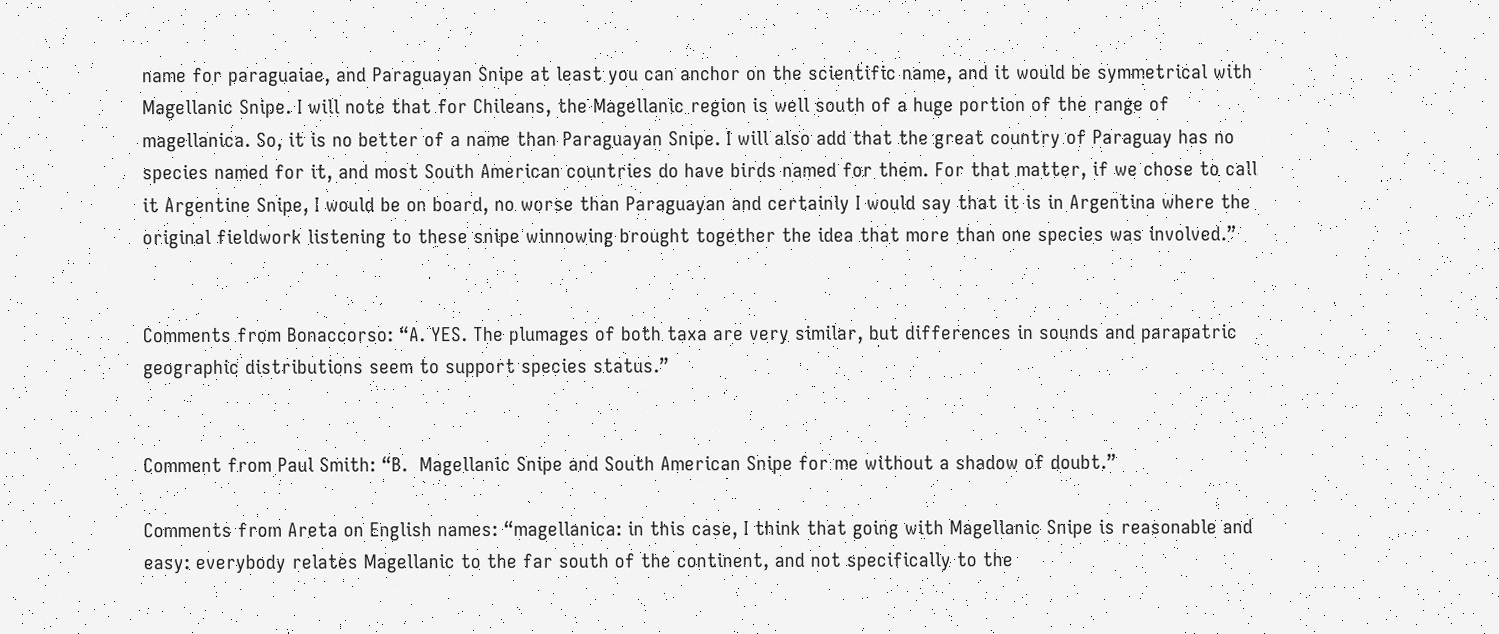name for paraguaiae, and Paraguayan Snipe at least you can anchor on the scientific name, and it would be symmetrical with Magellanic Snipe. I will note that for Chileans, the Magellanic region is well south of a huge portion of the range of magellanica. So, it is no better of a name than Paraguayan Snipe. I will also add that the great country of Paraguay has no species named for it, and most South American countries do have birds named for them. For that matter, if we chose to call it Argentine Snipe, I would be on board, no worse than Paraguayan and certainly I would say that it is in Argentina where the original fieldwork listening to these snipe winnowing brought together the idea that more than one species was involved.”


Comments from Bonaccorso: “A. YES. The plumages of both taxa are very similar, but differences in sounds and parapatric geographic distributions seem to support species status.”


Comment from Paul Smith: “B.  Magellanic Snipe and South American Snipe for me without a shadow of doubt.”

Comments from Areta on English names: “magellanica: in this case, I think that going with Magellanic Snipe is reasonable and easy: everybody relates Magellanic to the far south of the continent, and not specifically to the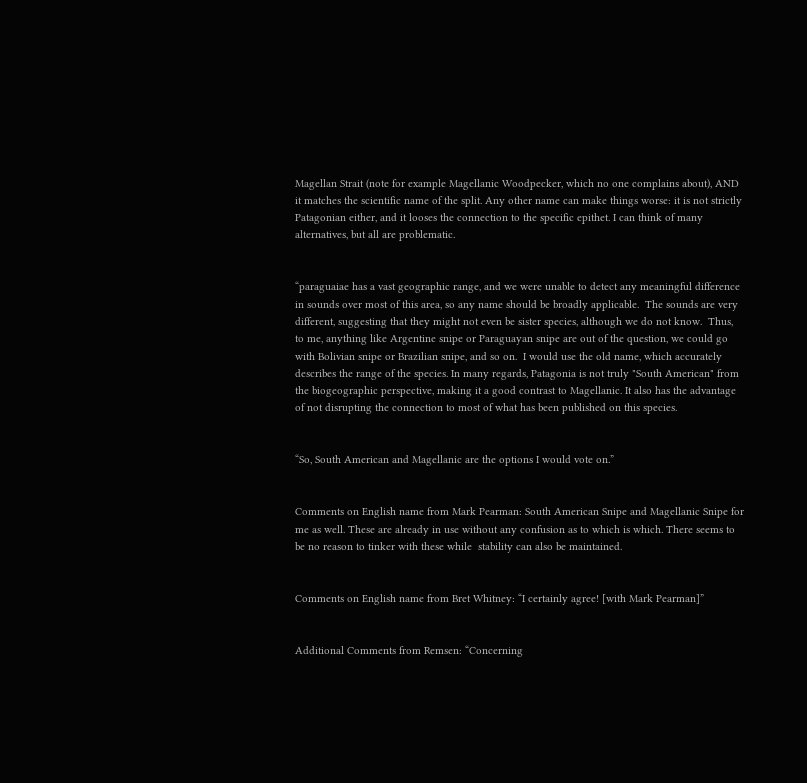Magellan Strait (note for example Magellanic Woodpecker, which no one complains about), AND it matches the scientific name of the split. Any other name can make things worse: it is not strictly Patagonian either, and it looses the connection to the specific epithet. I can think of many alternatives, but all are problematic.


“paraguaiae has a vast geographic range, and we were unable to detect any meaningful difference in sounds over most of this area, so any name should be broadly applicable.  The sounds are very different, suggesting that they might not even be sister species, although we do not know.  Thus, to me, anything like Argentine snipe or Paraguayan snipe are out of the question, we could go with Bolivian snipe or Brazilian snipe, and so on.  I would use the old name, which accurately describes the range of the species. In many regards, Patagonia is not truly "South American" from the biogeographic perspective, making it a good contrast to Magellanic. It also has the advantage of not disrupting the connection to most of what has been published on this species.


“So, South American and Magellanic are the options I would vote on.”


Comments on English name from Mark Pearman: South American Snipe and Magellanic Snipe for me as well. These are already in use without any confusion as to which is which. There seems to be no reason to tinker with these while  stability can also be maintained.


Comments on English name from Bret Whitney: “I certainly agree! [with Mark Pearman]”


Additional Comments from Remsen: “Concerning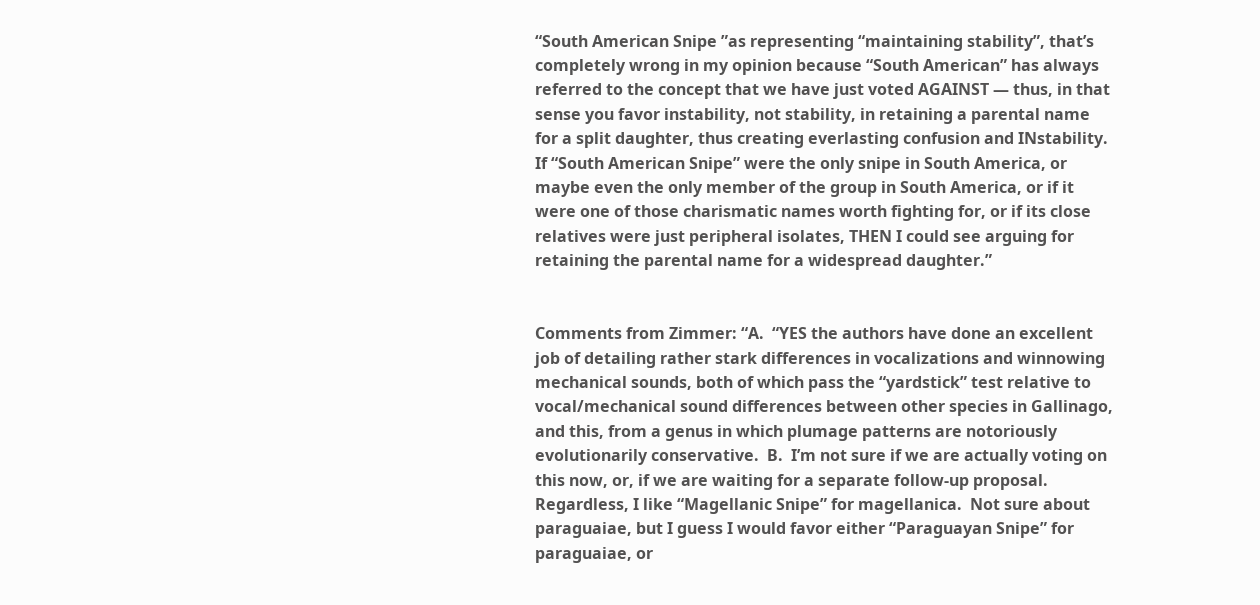“South American Snipe ”as representing “maintaining stability”, that’s completely wrong in my opinion because “South American” has always referred to the concept that we have just voted AGAINST — thus, in that sense you favor instability, not stability, in retaining a parental name for a split daughter, thus creating everlasting confusion and INstability.  If “South American Snipe” were the only snipe in South America, or maybe even the only member of the group in South America, or if it were one of those charismatic names worth fighting for, or if its close relatives were just peripheral isolates, THEN I could see arguing for retaining the parental name for a widespread daughter.”


Comments from Zimmer: “A.  “YES the authors have done an excellent job of detailing rather stark differences in vocalizations and winnowing mechanical sounds, both of which pass the “yardstick” test relative to vocal/mechanical sound differences between other species in Gallinago, and this, from a genus in which plumage patterns are notoriously evolutionarily conservative.  B.  I’m not sure if we are actually voting on this now, or, if we are waiting for a separate follow-up proposal.  Regardless, I like “Magellanic Snipe” for magellanica.  Not sure about paraguaiae, but I guess I would favor either “Paraguayan Snipe” for paraguaiae, or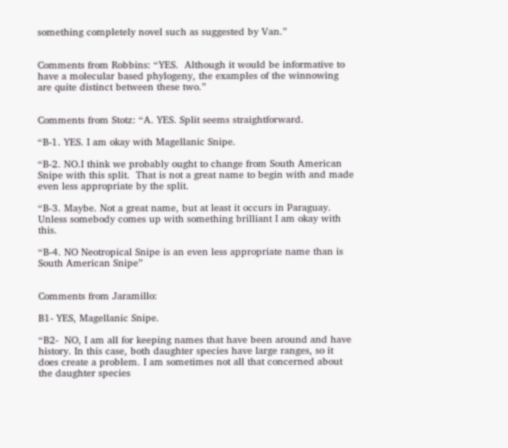something completely novel such as suggested by Van.”


Comments from Robbins: “YES.  Although it would be informative to have a molecular based phylogeny, the examples of the winnowing are quite distinct between these two.”


Comments from Stotz: “A. YES. Split seems straightforward.

“B-1. YES. I am okay with Magellanic Snipe.

“B-2. NO.I think we probably ought to change from South American Snipe with this split.  That is not a great name to begin with and made even less appropriate by the split.

“B-3. Maybe. Not a great name, but at least it occurs in Paraguay.  Unless somebody comes up with something brilliant I am okay with this.

“B-4. NO Neotropical Snipe is an even less appropriate name than is South American Snipe”


Comments from Jaramillo:

B1- YES, Magellanic Snipe.

“B2-  NO, I am all for keeping names that have been around and have history. In this case, both daughter species have large ranges, so it does create a problem. I am sometimes not all that concerned about the daughter species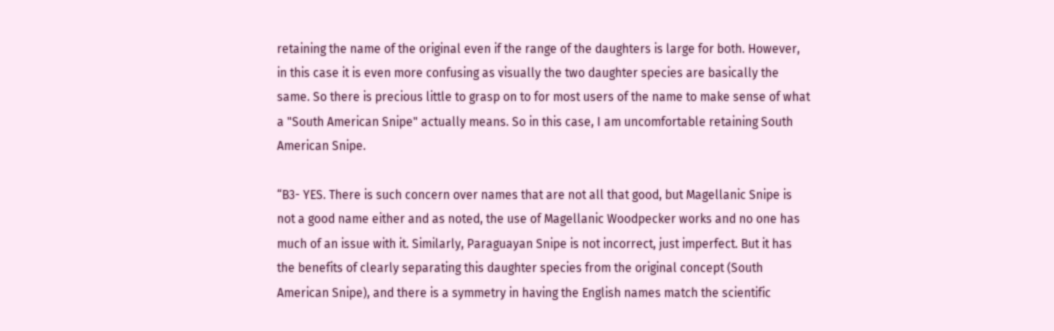retaining the name of the original even if the range of the daughters is large for both. However, in this case it is even more confusing as visually the two daughter species are basically the same. So there is precious little to grasp on to for most users of the name to make sense of what a "South American Snipe" actually means. So in this case, I am uncomfortable retaining South American Snipe.

“B3- YES. There is such concern over names that are not all that good, but Magellanic Snipe is not a good name either and as noted, the use of Magellanic Woodpecker works and no one has much of an issue with it. Similarly, Paraguayan Snipe is not incorrect, just imperfect. But it has the benefits of clearly separating this daughter species from the original concept (South American Snipe), and there is a symmetry in having the English names match the scientific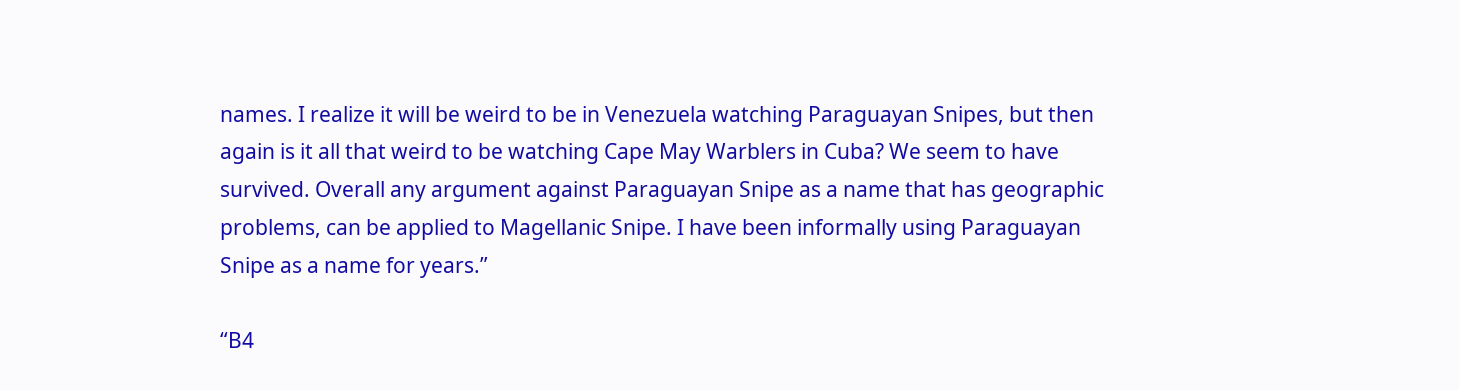names. I realize it will be weird to be in Venezuela watching Paraguayan Snipes, but then again is it all that weird to be watching Cape May Warblers in Cuba? We seem to have survived. Overall any argument against Paraguayan Snipe as a name that has geographic problems, can be applied to Magellanic Snipe. I have been informally using Paraguayan Snipe as a name for years.”

“B4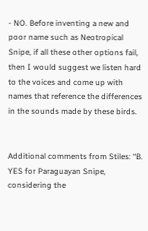- NO. Before inventing a new and poor name such as Neotropical Snipe, if all these other options fail, then I would suggest we listen hard to the voices and come up with names that reference the differences in the sounds made by these birds.


Additional comments from Stiles: “B. YES for Paraguayan Snipe, considering the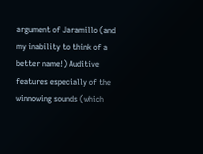argument of Jaramillo (and my inability to think of a better name!) Auditive features especially of the winnowing sounds (which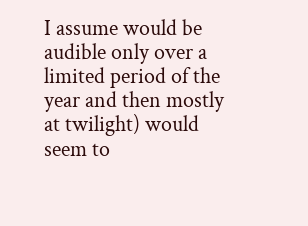I assume would be audible only over a limited period of the year and then mostly at twilight) would seem to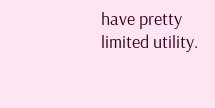have pretty limited utility.